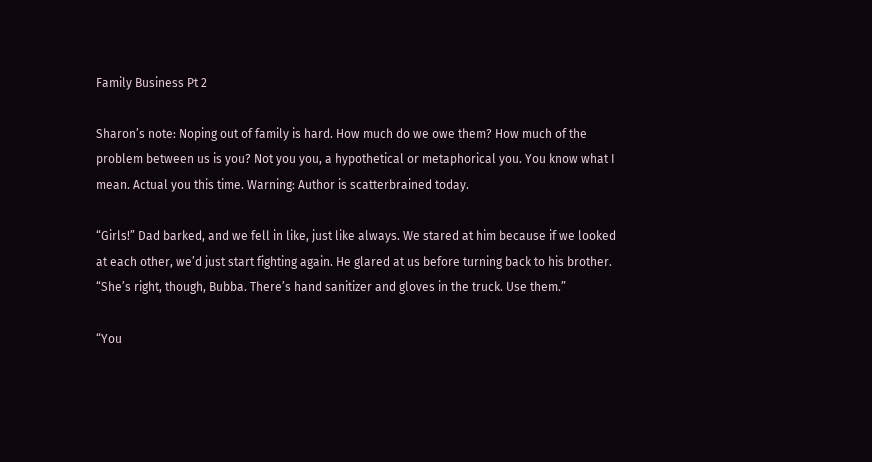Family Business Pt 2

Sharon’s note: Noping out of family is hard. How much do we owe them? How much of the problem between us is you? Not you you, a hypothetical or metaphorical you. You know what I mean. Actual you this time. Warning: Author is scatterbrained today.

“Girls!” Dad barked, and we fell in like, just like always. We stared at him because if we looked at each other, we’d just start fighting again. He glared at us before turning back to his brother. “She’s right, though, Bubba. There’s hand sanitizer and gloves in the truck. Use them.”

“You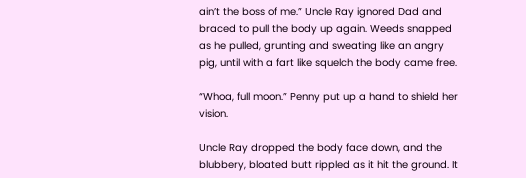ain’t the boss of me.” Uncle Ray ignored Dad and braced to pull the body up again. Weeds snapped as he pulled, grunting and sweating like an angry pig, until with a fart like squelch the body came free.

“Whoa, full moon.” Penny put up a hand to shield her vision.

Uncle Ray dropped the body face down, and the blubbery, bloated butt rippled as it hit the ground. It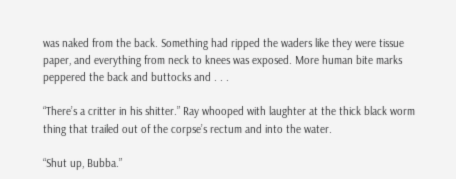was naked from the back. Something had ripped the waders like they were tissue paper, and everything from neck to knees was exposed. More human bite marks peppered the back and buttocks and . . .

“There’s a critter in his shitter.” Ray whooped with laughter at the thick black worm thing that trailed out of the corpse’s rectum and into the water.

“Shut up, Bubba.”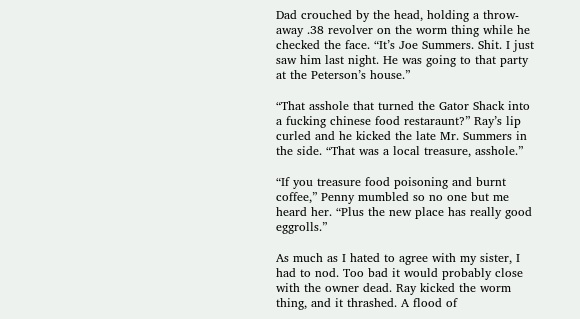Dad crouched by the head, holding a throw-away .38 revolver on the worm thing while he checked the face. “It’s Joe Summers. Shit. I just saw him last night. He was going to that party at the Peterson’s house.”

“That asshole that turned the Gator Shack into a fucking chinese food restaraunt?” Ray’s lip curled and he kicked the late Mr. Summers in the side. “That was a local treasure, asshole.”

“If you treasure food poisoning and burnt coffee,” Penny mumbled so no one but me heard her. “Plus the new place has really good eggrolls.”

As much as I hated to agree with my sister, I had to nod. Too bad it would probably close with the owner dead. Ray kicked the worm thing, and it thrashed. A flood of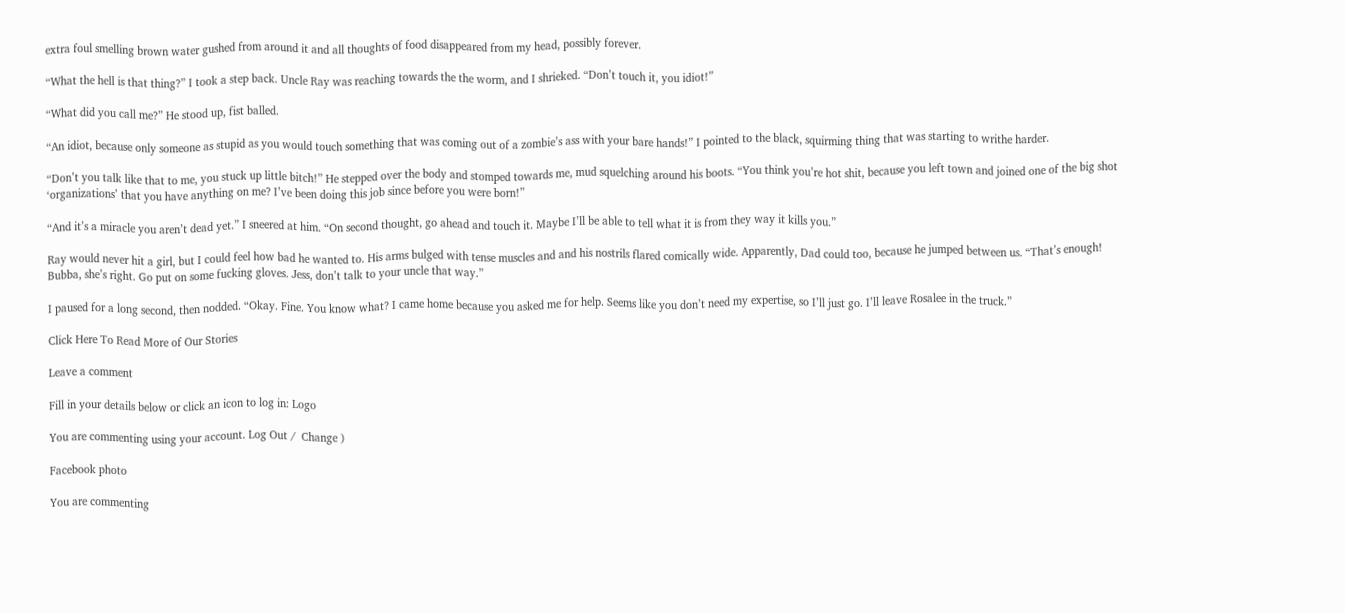extra foul smelling brown water gushed from around it and all thoughts of food disappeared from my head, possibly forever.

“What the hell is that thing?” I took a step back. Uncle Ray was reaching towards the the worm, and I shrieked. “Don’t touch it, you idiot!”

“What did you call me?” He stood up, fist balled.

“An idiot, because only someone as stupid as you would touch something that was coming out of a zombie’s ass with your bare hands!” I pointed to the black, squirming thing that was starting to writhe harder.

“Don’t you talk like that to me, you stuck up little bitch!” He stepped over the body and stomped towards me, mud squelching around his boots. “You think you’re hot shit, because you left town and joined one of the big shot ‘organizations’ that you have anything on me? I’ve been doing this job since before you were born!”

“And it’s a miracle you aren’t dead yet.” I sneered at him. “On second thought, go ahead and touch it. Maybe I’ll be able to tell what it is from they way it kills you.”

Ray would never hit a girl, but I could feel how bad he wanted to. His arms bulged with tense muscles and and his nostrils flared comically wide. Apparently, Dad could too, because he jumped between us. “That’s enough! Bubba, she’s right. Go put on some fucking gloves. Jess, don’t talk to your uncle that way.”

I paused for a long second, then nodded. “Okay. Fine. You know what? I came home because you asked me for help. Seems like you don’t need my expertise, so I’ll just go. I’ll leave Rosalee in the truck.”

Click Here To Read More of Our Stories

Leave a comment

Fill in your details below or click an icon to log in: Logo

You are commenting using your account. Log Out /  Change )

Facebook photo

You are commenting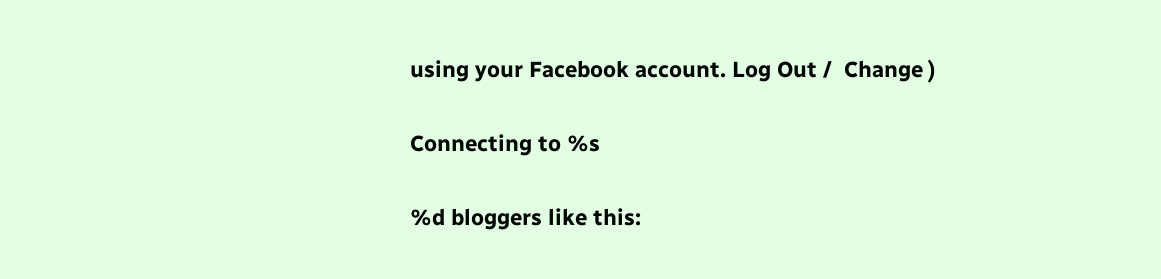using your Facebook account. Log Out /  Change )

Connecting to %s

%d bloggers like this: